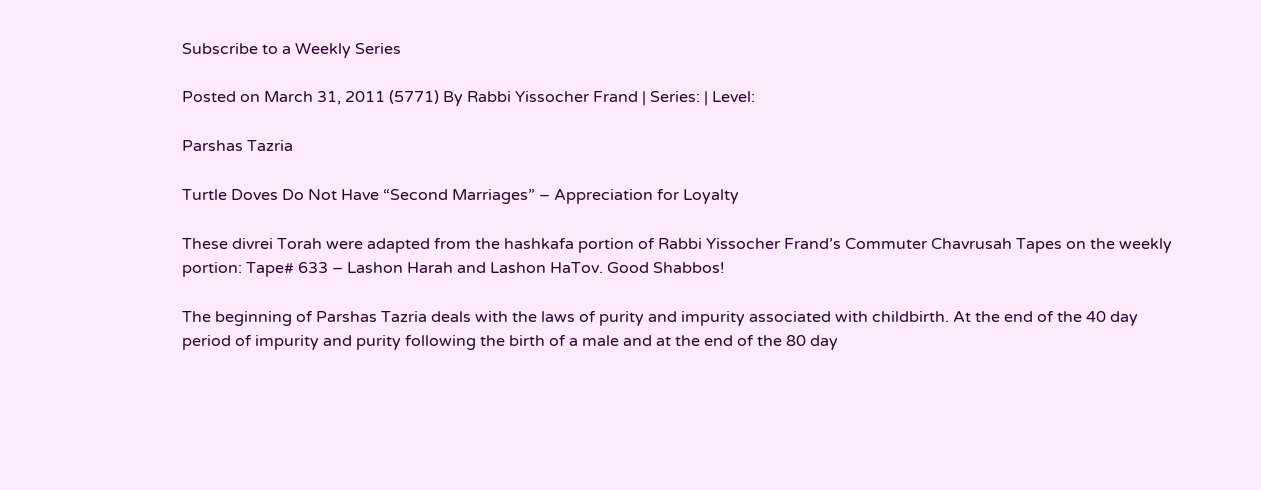Subscribe to a Weekly Series

Posted on March 31, 2011 (5771) By Rabbi Yissocher Frand | Series: | Level:

Parshas Tazria

Turtle Doves Do Not Have “Second Marriages” – Appreciation for Loyalty

These divrei Torah were adapted from the hashkafa portion of Rabbi Yissocher Frand’s Commuter Chavrusah Tapes on the weekly portion: Tape# 633 – Lashon Harah and Lashon HaTov. Good Shabbos!

The beginning of Parshas Tazria deals with the laws of purity and impurity associated with childbirth. At the end of the 40 day period of impurity and purity following the birth of a male and at the end of the 80 day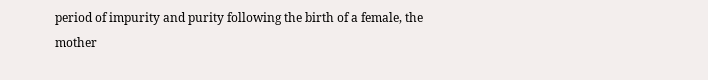period of impurity and purity following the birth of a female, the mother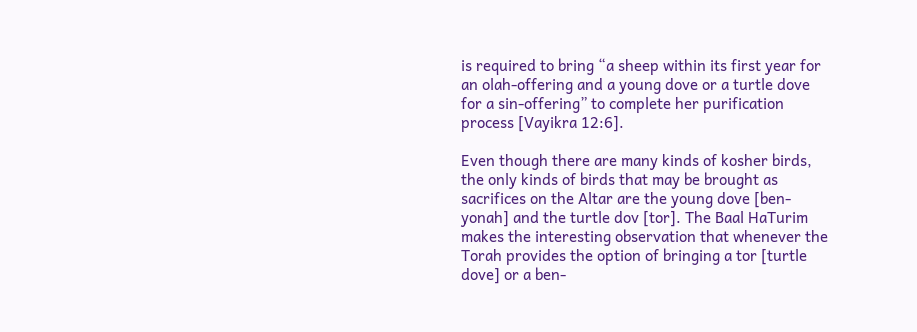is required to bring “a sheep within its first year for an olah-offering and a young dove or a turtle dove for a sin-offering” to complete her purification process [Vayikra 12:6].

Even though there are many kinds of kosher birds, the only kinds of birds that may be brought as sacrifices on the Altar are the young dove [ben-yonah] and the turtle dov [tor]. The Baal HaTurim makes the interesting observation that whenever the Torah provides the option of bringing a tor [turtle dove] or a ben-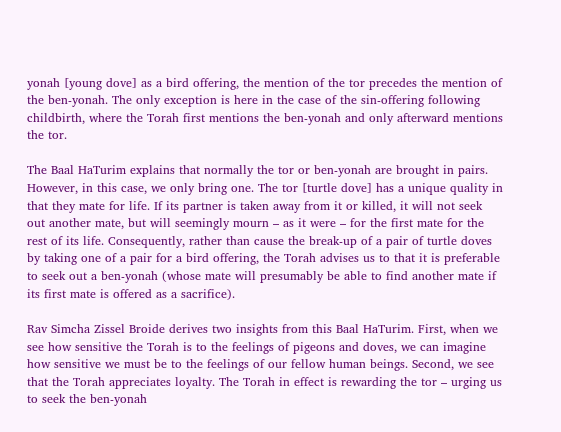yonah [young dove] as a bird offering, the mention of the tor precedes the mention of the ben-yonah. The only exception is here in the case of the sin-offering following childbirth, where the Torah first mentions the ben-yonah and only afterward mentions the tor.

The Baal HaTurim explains that normally the tor or ben-yonah are brought in pairs. However, in this case, we only bring one. The tor [turtle dove] has a unique quality in that they mate for life. If its partner is taken away from it or killed, it will not seek out another mate, but will seemingly mourn – as it were – for the first mate for the rest of its life. Consequently, rather than cause the break-up of a pair of turtle doves by taking one of a pair for a bird offering, the Torah advises us to that it is preferable to seek out a ben-yonah (whose mate will presumably be able to find another mate if its first mate is offered as a sacrifice).

Rav Simcha Zissel Broide derives two insights from this Baal HaTurim. First, when we see how sensitive the Torah is to the feelings of pigeons and doves, we can imagine how sensitive we must be to the feelings of our fellow human beings. Second, we see that the Torah appreciates loyalty. The Torah in effect is rewarding the tor – urging us to seek the ben-yonah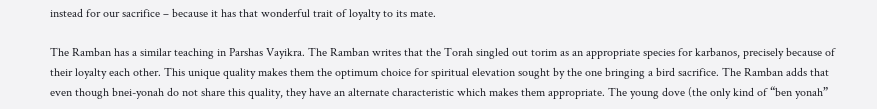instead for our sacrifice – because it has that wonderful trait of loyalty to its mate.

The Ramban has a similar teaching in Parshas Vayikra. The Ramban writes that the Torah singled out torim as an appropriate species for karbanos, precisely because of their loyalty each other. This unique quality makes them the optimum choice for spiritual elevation sought by the one bringing a bird sacrifice. The Ramban adds that even though bnei-yonah do not share this quality, they have an alternate characteristic which makes them appropriate. The young dove (the only kind of “ben yonah”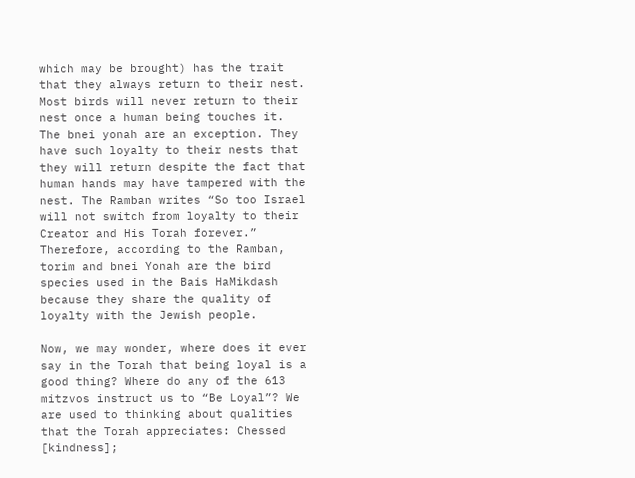which may be brought) has the trait that they always return to their nest. Most birds will never return to their nest once a human being touches it. The bnei yonah are an exception. They have such loyalty to their nests that they will return despite the fact that human hands may have tampered with the nest. The Ramban writes “So too Israel will not switch from loyalty to their Creator and His Torah forever.” Therefore, according to the Ramban, torim and bnei Yonah are the bird species used in the Bais HaMikdash because they share the quality of loyalty with the Jewish people.

Now, we may wonder, where does it ever say in the Torah that being loyal is a good thing? Where do any of the 613 mitzvos instruct us to “Be Loyal”? We are used to thinking about qualities that the Torah appreciates: Chessed [kindness];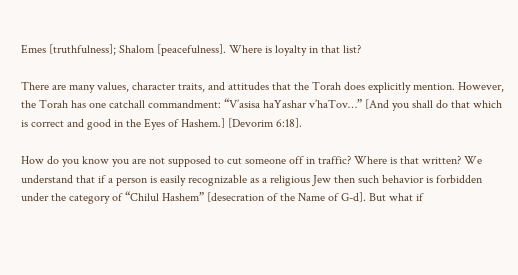Emes [truthfulness]; Shalom [peacefulness]. Where is loyalty in that list?

There are many values, character traits, and attitudes that the Torah does explicitly mention. However, the Torah has one catchall commandment: “V’asisa haYashar v’haTov…” [And you shall do that which is correct and good in the Eyes of Hashem.] [Devorim 6:18].

How do you know you are not supposed to cut someone off in traffic? Where is that written? We understand that if a person is easily recognizable as a religious Jew then such behavior is forbidden under the category of “Chilul Hashem” [desecration of the Name of G-d]. But what if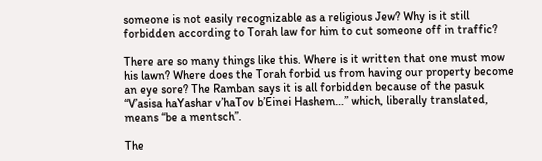someone is not easily recognizable as a religious Jew? Why is it still forbidden according to Torah law for him to cut someone off in traffic?

There are so many things like this. Where is it written that one must mow his lawn? Where does the Torah forbid us from having our property become an eye sore? The Ramban says it is all forbidden because of the pasuk “V’asisa haYashar v’haTov b’Einei Hashem…” which, liberally translated, means “be a mentsch”.

The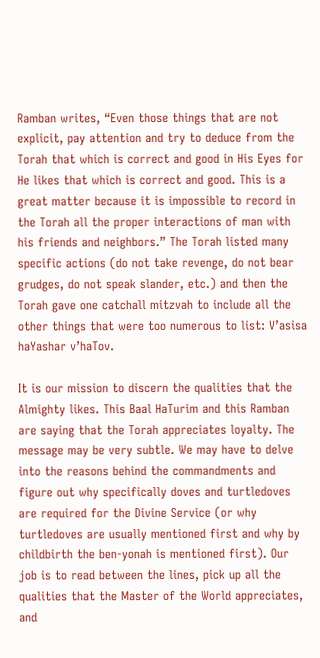Ramban writes, “Even those things that are not explicit, pay attention and try to deduce from the Torah that which is correct and good in His Eyes for He likes that which is correct and good. This is a great matter because it is impossible to record in the Torah all the proper interactions of man with his friends and neighbors.” The Torah listed many specific actions (do not take revenge, do not bear grudges, do not speak slander, etc.) and then the Torah gave one catchall mitzvah to include all the other things that were too numerous to list: V’asisa haYashar v’haTov.

It is our mission to discern the qualities that the Almighty likes. This Baal HaTurim and this Ramban are saying that the Torah appreciates loyalty. The message may be very subtle. We may have to delve into the reasons behind the commandments and figure out why specifically doves and turtledoves are required for the Divine Service (or why turtledoves are usually mentioned first and why by childbirth the ben-yonah is mentioned first). Our job is to read between the lines, pick up all the qualities that the Master of the World appreciates, and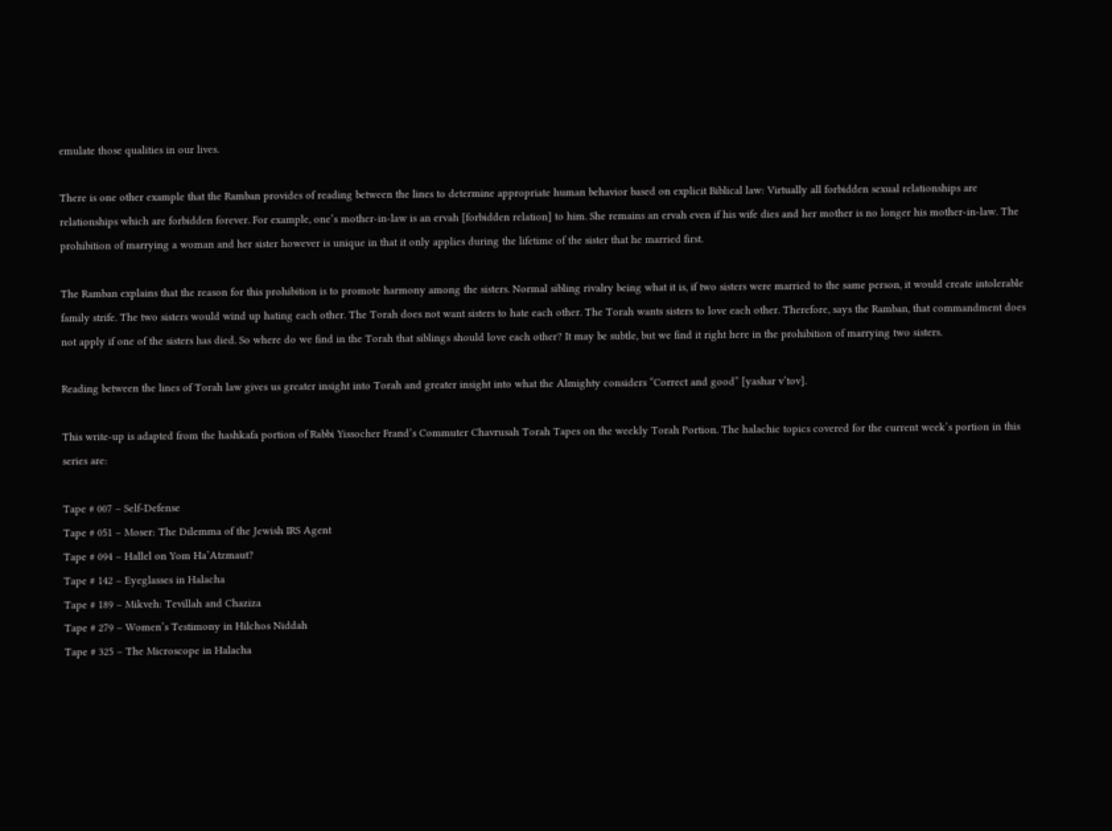emulate those qualities in our lives.

There is one other example that the Ramban provides of reading between the lines to determine appropriate human behavior based on explicit Biblical law: Virtually all forbidden sexual relationships are relationships which are forbidden forever. For example, one’s mother-in-law is an ervah [forbidden relation] to him. She remains an ervah even if his wife dies and her mother is no longer his mother-in-law. The prohibition of marrying a woman and her sister however is unique in that it only applies during the lifetime of the sister that he married first.

The Ramban explains that the reason for this prohibition is to promote harmony among the sisters. Normal sibling rivalry being what it is, if two sisters were married to the same person, it would create intolerable family strife. The two sisters would wind up hating each other. The Torah does not want sisters to hate each other. The Torah wants sisters to love each other. Therefore, says the Ramban, that commandment does not apply if one of the sisters has died. So where do we find in the Torah that siblings should love each other? It may be subtle, but we find it right here in the prohibition of marrying two sisters.

Reading between the lines of Torah law gives us greater insight into Torah and greater insight into what the Almighty considers “Correct and good” [yashar v’tov].

This write-up is adapted from the hashkafa portion of Rabbi Yissocher Frand’s Commuter Chavrusah Torah Tapes on the weekly Torah Portion. The halachic topics covered for the current week’s portion in this series are:

Tape # 007 – Self-Defense
Tape # 051 – Moser: The Dilemma of the Jewish IRS Agent
Tape # 094 – Hallel on Yom Ha’Atzmaut?
Tape # 142 – Eyeglasses in Halacha
Tape # 189 – Mikveh: Tevillah and Chaziza
Tape # 279 – Women’s Testimony in Hilchos Niddah
Tape # 325 – The Microscope in Halacha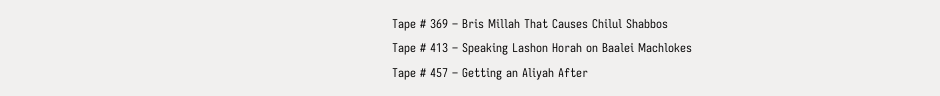Tape # 369 – Bris Millah That Causes Chilul Shabbos
Tape # 413 – Speaking Lashon Horah on Baalei Machlokes
Tape # 457 – Getting an Aliyah After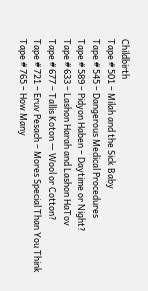Childbirth
Tape # 501 – Milah and the Sick Baby
Tape # 545 – Dangerous Medical Procedures
Tape # 589 – Pidyon Haben – Daytime or Night?
Tape # 633 – Lashon Harah and Lashon HaTov
Tape # 677 – Tallis Koton — Wool or Cotton?
Tape # 721 – Eruv Pesach – Mores Special Than You Think
Tape # 765 – How Many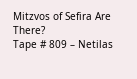Mitzvos of Sefira Are There?
Tape # 809 – Netilas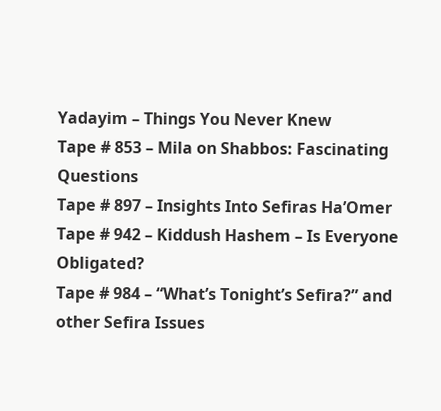Yadayim – Things You Never Knew
Tape # 853 – Mila on Shabbos: Fascinating Questions
Tape # 897 – Insights Into Sefiras Ha’Omer
Tape # 942 – Kiddush Hashem – Is Everyone Obligated?
Tape # 984 – “What’s Tonight’s Sefira?” and other Sefira Issues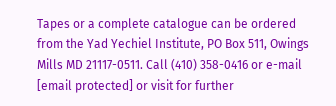Tapes or a complete catalogue can be ordered from the Yad Yechiel Institute, PO Box 511, Owings Mills MD 21117-0511. Call (410) 358-0416 or e-mail [email protected] or visit for further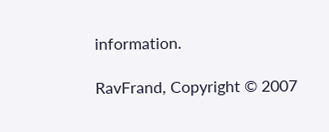information.

RavFrand, Copyright © 2007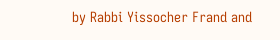by Rabbi Yissocher Frand and